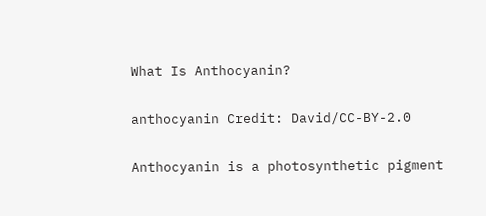What Is Anthocyanin?

anthocyanin Credit: David/CC-BY-2.0

Anthocyanin is a photosynthetic pigment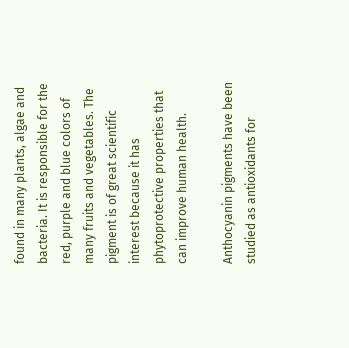found in many plants, algae and bacteria. It is responsible for the red, purple and blue colors of many fruits and vegetables. The pigment is of great scientific interest because it has phytoprotective properties that can improve human health.

Anthocyanin pigments have been studied as antioxidants for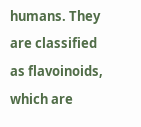humans. They are classified as flavoinoids, which are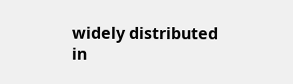widely distributed in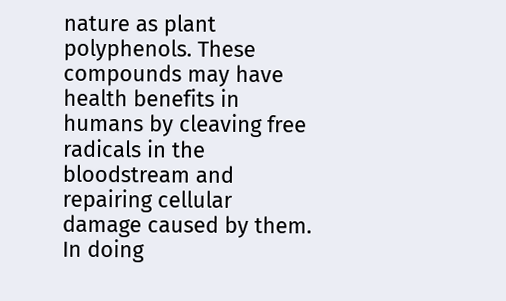nature as plant polyphenols. These compounds may have health benefits in humans by cleaving free radicals in the bloodstream and repairing cellular damage caused by them. In doing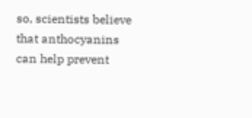so, scientists believe that anthocyanins can help prevent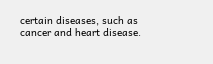certain diseases, such as cancer and heart disease.